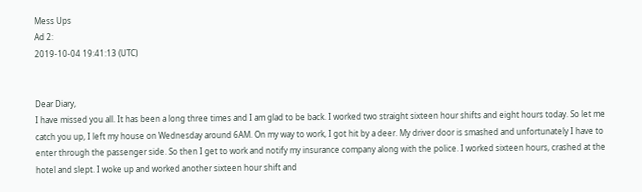Mess Ups
Ad 2:
2019-10-04 19:41:13 (UTC)


Dear Diary,
I have missed you all. It has been a long three times and I am glad to be back. I worked two straight sixteen hour shifts and eight hours today. So let me catch you up, I left my house on Wednesday around 6AM. On my way to work, I got hit by a deer. My driver door is smashed and unfortunately I have to enter through the passenger side. So then I get to work and notify my insurance company along with the police. I worked sixteen hours, crashed at the hotel and slept. I woke up and worked another sixteen hour shift and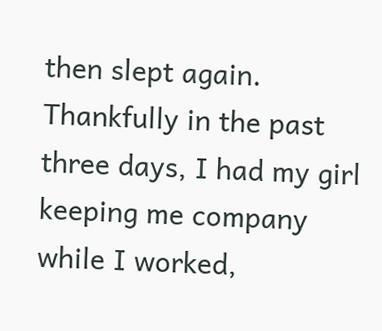then slept again. Thankfully in the past three days, I had my girl keeping me company while I worked,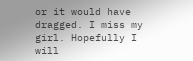or it would have dragged. I miss my girl. Hopefully I will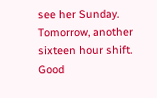see her Sunday. Tomorrow, another sixteen hour shift. Good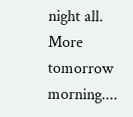night all. More tomorrow morning....